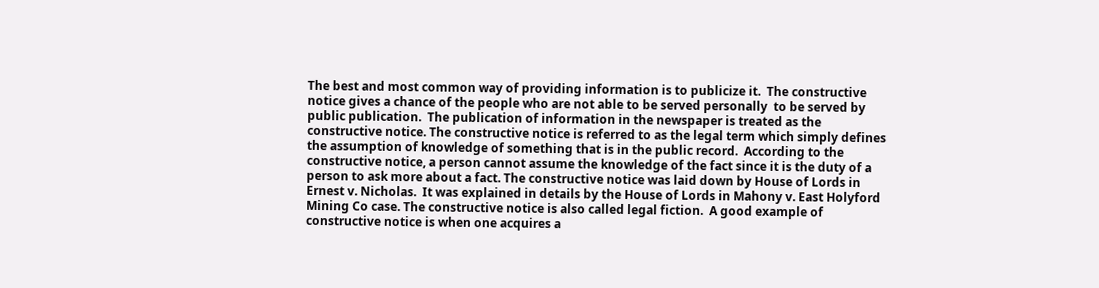The best and most common way of providing information is to publicize it.  The constructive notice gives a chance of the people who are not able to be served personally  to be served by  public publication.  The publication of information in the newspaper is treated as the constructive notice. The constructive notice is referred to as the legal term which simply defines the assumption of knowledge of something that is in the public record.  According to the constructive notice, a person cannot assume the knowledge of the fact since it is the duty of a person to ask more about a fact. The constructive notice was laid down by House of Lords in Ernest v. Nicholas.  It was explained in details by the House of Lords in Mahony v. East Holyford Mining Co case. The constructive notice is also called legal fiction.  A good example of constructive notice is when one acquires a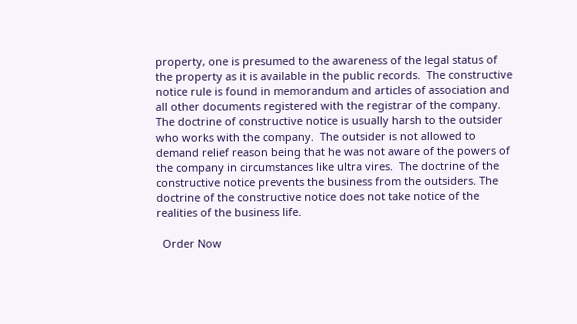property, one is presumed to the awareness of the legal status of the property as it is available in the public records.  The constructive notice rule is found in memorandum and articles of association and all other documents registered with the registrar of the company.  The doctrine of constructive notice is usually harsh to the outsider who works with the company.  The outsider is not allowed to demand relief reason being that he was not aware of the powers of the company in circumstances like ultra vires.  The doctrine of the constructive notice prevents the business from the outsiders. The doctrine of the constructive notice does not take notice of the realities of the business life.

  Order Now